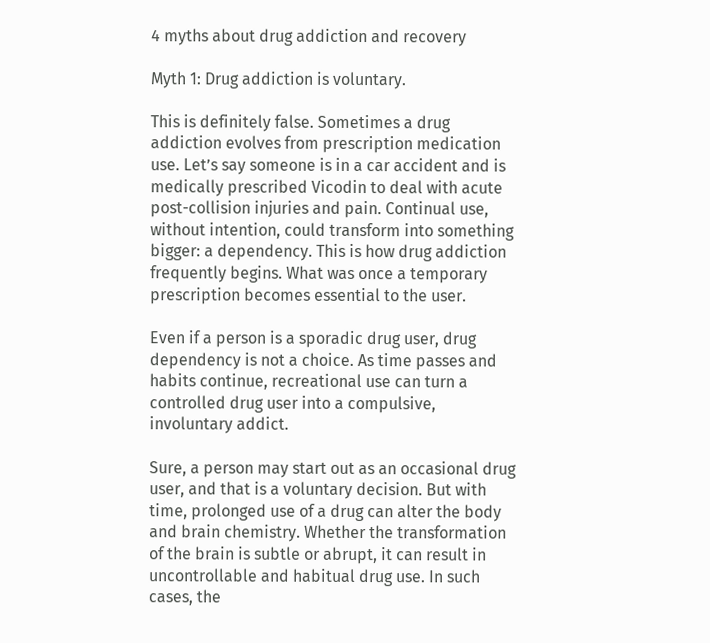4 myths about drug addiction and recovery

Myth 1: Drug addiction is voluntary.

This is definitely false. Sometimes a drug addiction evolves from prescription medication use. Let’s say someone is in a car accident and is medically prescribed Vicodin to deal with acute post-collision injuries and pain. Continual use, without intention, could transform into something bigger: a dependency. This is how drug addiction frequently begins. What was once a temporary prescription becomes essential to the user.

Even if a person is a sporadic drug user, drug dependency is not a choice. As time passes and habits continue, recreational use can turn a controlled drug user into a compulsive, involuntary addict.

Sure, a person may start out as an occasional drug user, and that is a voluntary decision. But with time, prolonged use of a drug can alter the body and brain chemistry. Whether the transformation of the brain is subtle or abrupt, it can result in uncontrollable and habitual drug use. In such cases, the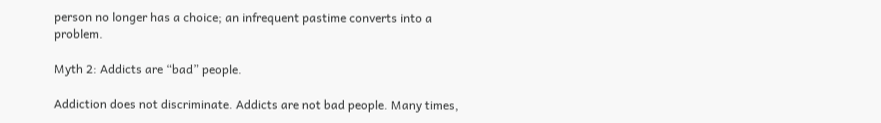person no longer has a choice; an infrequent pastime converts into a problem.

Myth 2: Addicts are “bad” people.

Addiction does not discriminate. Addicts are not bad people. Many times,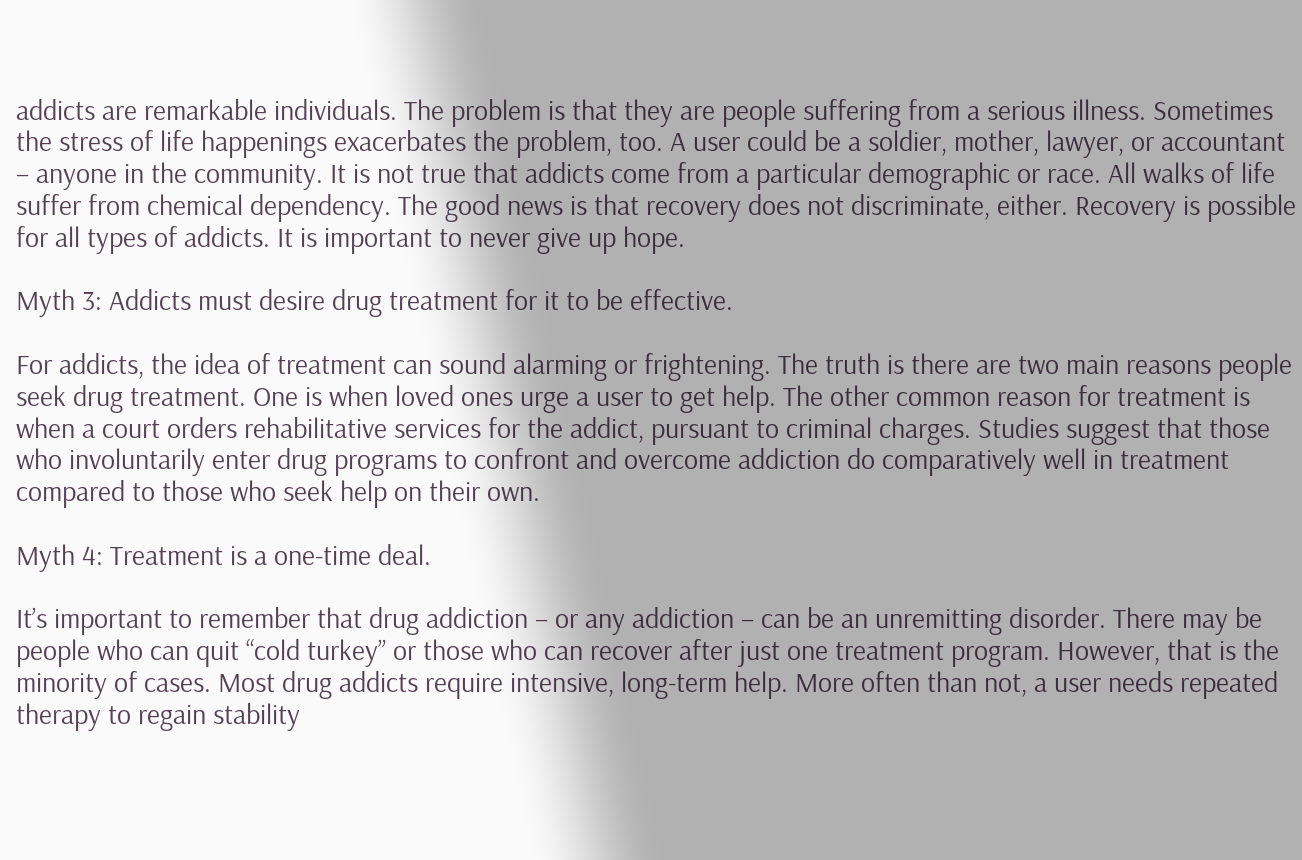addicts are remarkable individuals. The problem is that they are people suffering from a serious illness. Sometimes the stress of life happenings exacerbates the problem, too. A user could be a soldier, mother, lawyer, or accountant – anyone in the community. It is not true that addicts come from a particular demographic or race. All walks of life suffer from chemical dependency. The good news is that recovery does not discriminate, either. Recovery is possible for all types of addicts. It is important to never give up hope.

Myth 3: Addicts must desire drug treatment for it to be effective.

For addicts, the idea of treatment can sound alarming or frightening. The truth is there are two main reasons people seek drug treatment. One is when loved ones urge a user to get help. The other common reason for treatment is when a court orders rehabilitative services for the addict, pursuant to criminal charges. Studies suggest that those who involuntarily enter drug programs to confront and overcome addiction do comparatively well in treatment compared to those who seek help on their own.

Myth 4: Treatment is a one-time deal.

It’s important to remember that drug addiction – or any addiction – can be an unremitting disorder. There may be people who can quit “cold turkey” or those who can recover after just one treatment program. However, that is the minority of cases. Most drug addicts require intensive, long-term help. More often than not, a user needs repeated therapy to regain stability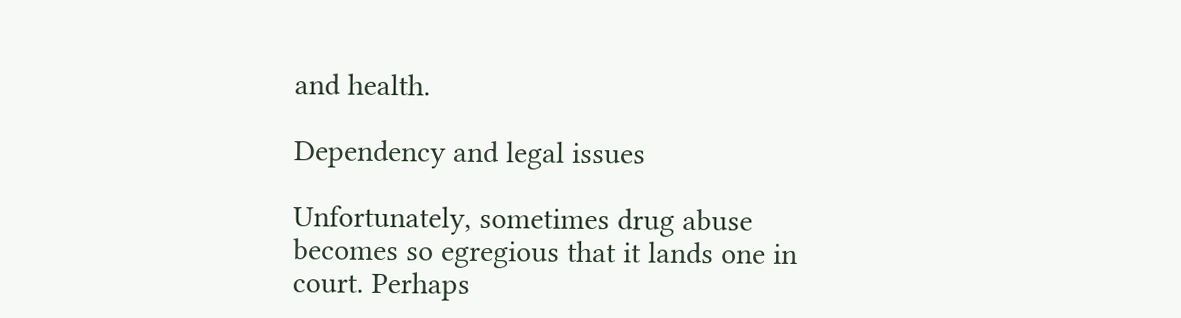and health.

Dependency and legal issues

Unfortunately, sometimes drug abuse becomes so egregious that it lands one in court. Perhaps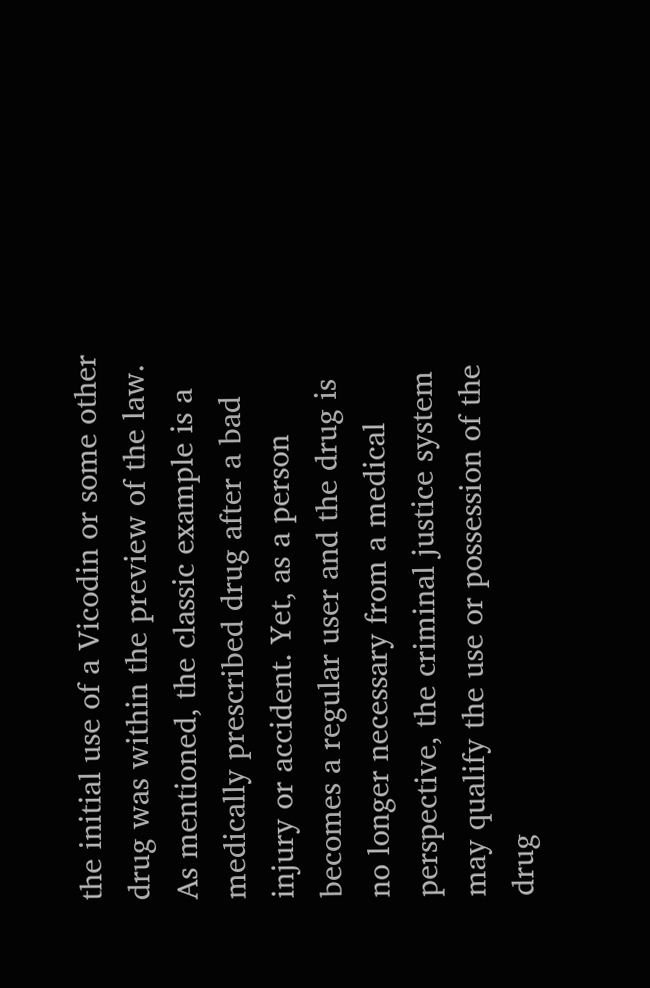the initial use of a Vicodin or some other drug was within the preview of the law. As mentioned, the classic example is a medically prescribed drug after a bad injury or accident. Yet, as a person becomes a regular user and the drug is no longer necessary from a medical perspective, the criminal justice system may qualify the use or possession of the drug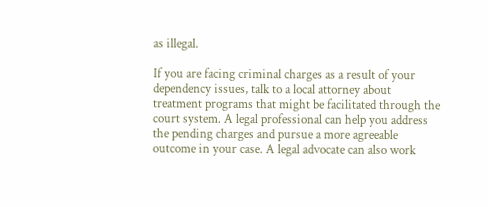as illegal.

If you are facing criminal charges as a result of your dependency issues, talk to a local attorney about treatment programs that might be facilitated through the court system. A legal professional can help you address the pending charges and pursue a more agreeable outcome in your case. A legal advocate can also work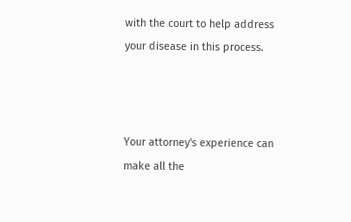with the court to help address your disease in this process.



Your attorney's experience can make all the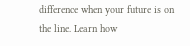difference when your future is on the line. Learn how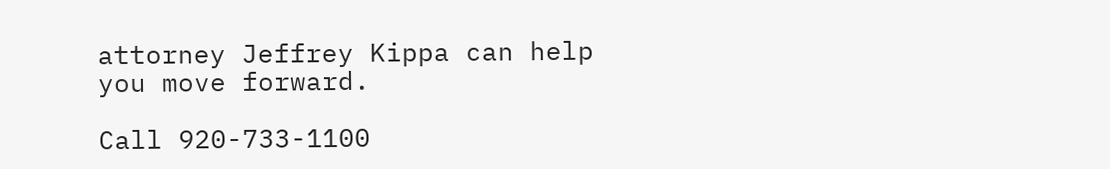attorney Jeffrey Kippa can help you move forward.

Call 920-733-1100